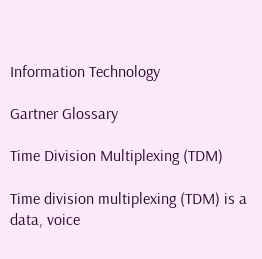Information Technology

Gartner Glossary

Time Division Multiplexing (TDM)

Time division multiplexing (TDM) is a data, voice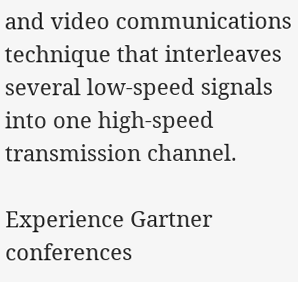and video communications technique that interleaves several low-speed signals into one high-speed transmission channel.

Experience Gartner conferences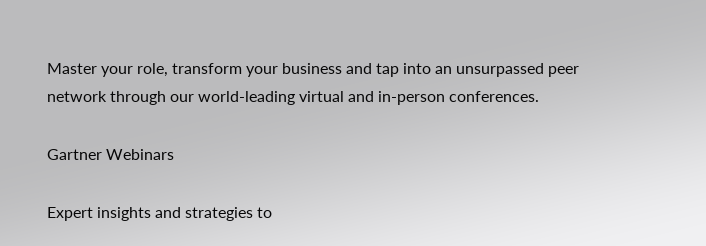Master your role, transform your business and tap into an unsurpassed peer network through our world-leading virtual and in-person conferences.

Gartner Webinars

Expert insights and strategies to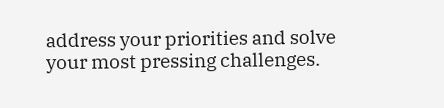address your priorities and solve your most pressing challenges.